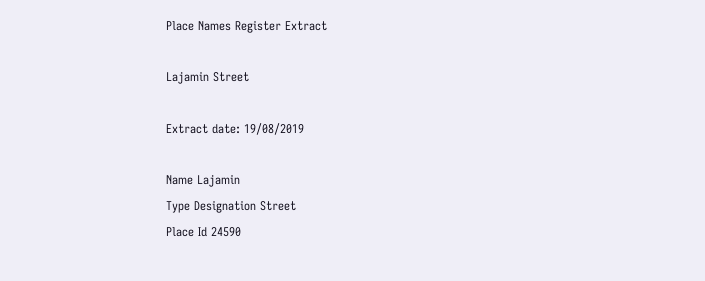Place Names Register Extract

Lajamin Street

Extract date: 19/08/2019

Name Lajamin
Type Designation Street
Place Id 24590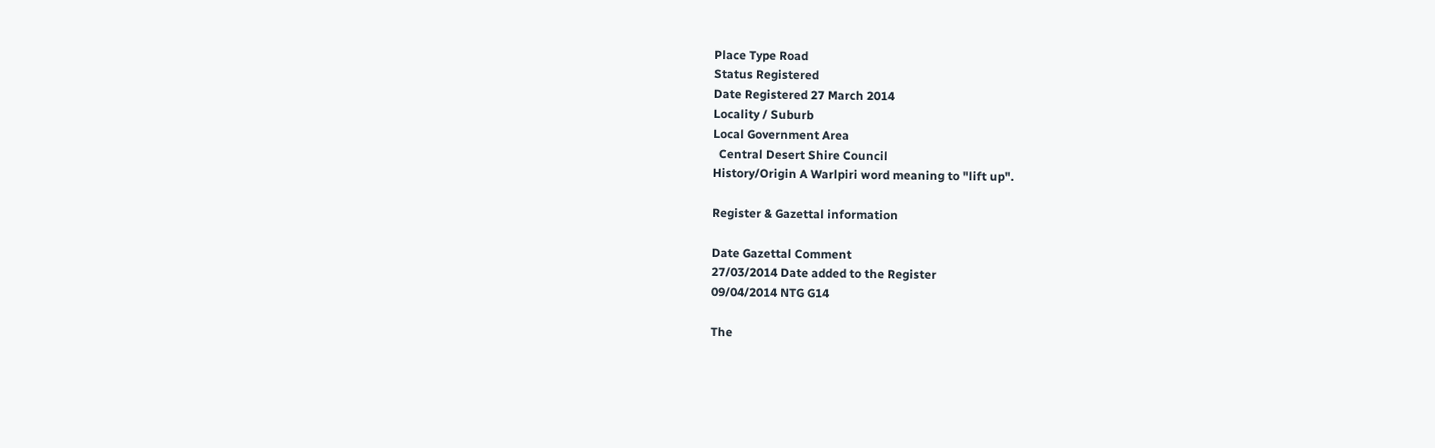Place Type Road
Status Registered
Date Registered 27 March 2014
Locality / Suburb
Local Government Area
  Central Desert Shire Council
History/Origin A Warlpiri word meaning to "lift up".

Register & Gazettal information

Date Gazettal Comment
27/03/2014 Date added to the Register
09/04/2014 NTG G14

The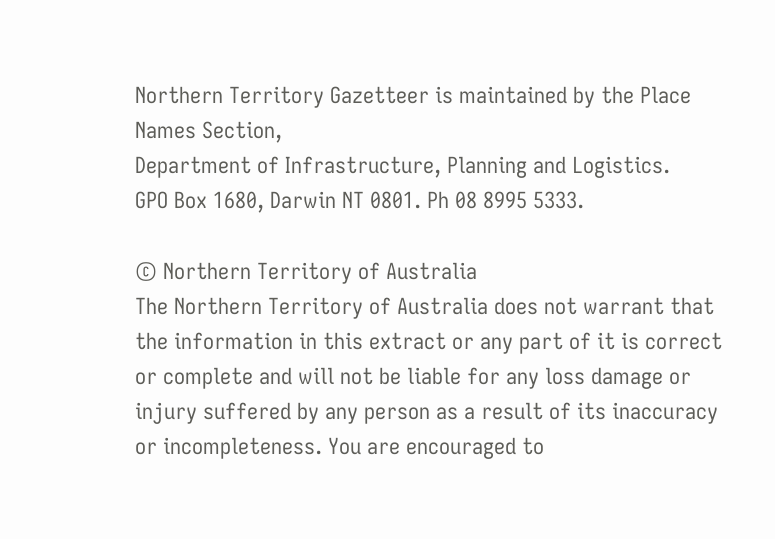Northern Territory Gazetteer is maintained by the Place Names Section,
Department of Infrastructure, Planning and Logistics.
GPO Box 1680, Darwin NT 0801. Ph 08 8995 5333.

© Northern Territory of Australia
The Northern Territory of Australia does not warrant that the information in this extract or any part of it is correct or complete and will not be liable for any loss damage or injury suffered by any person as a result of its inaccuracy or incompleteness. You are encouraged to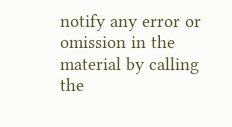notify any error or omission in the material by calling the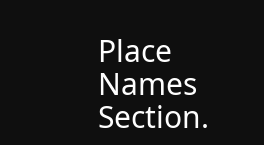Place Names Section.